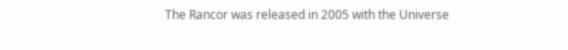The Rancor was released in 2005 with the Universe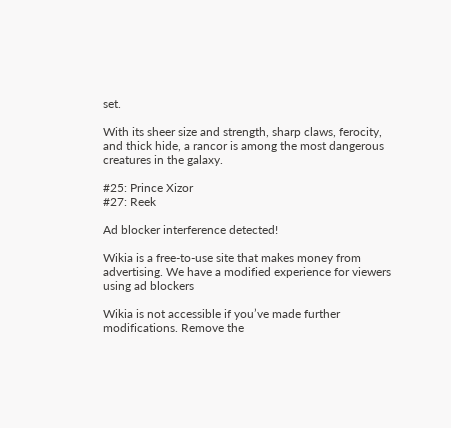set.

With its sheer size and strength, sharp claws, ferocity, and thick hide, a rancor is among the most dangerous creatures in the galaxy.

#25: Prince Xizor
#27: Reek

Ad blocker interference detected!

Wikia is a free-to-use site that makes money from advertising. We have a modified experience for viewers using ad blockers

Wikia is not accessible if you’ve made further modifications. Remove the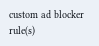custom ad blocker rule(s)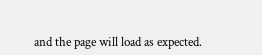and the page will load as expected.